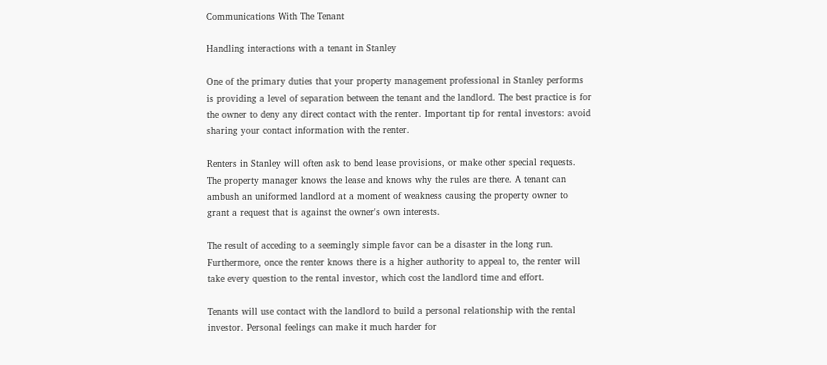Communications With The Tenant

Handling interactions with a tenant in Stanley

One of the primary duties that your property management professional in Stanley performs is providing a level of separation between the tenant and the landlord. The best practice is for the owner to deny any direct contact with the renter. Important tip for rental investors: avoid sharing your contact information with the renter.

Renters in Stanley will often ask to bend lease provisions, or make other special requests. The property manager knows the lease and knows why the rules are there. A tenant can ambush an uniformed landlord at a moment of weakness causing the property owner to grant a request that is against the owner's own interests.

The result of acceding to a seemingly simple favor can be a disaster in the long run. Furthermore, once the renter knows there is a higher authority to appeal to, the renter will take every question to the rental investor, which cost the landlord time and effort.

Tenants will use contact with the landlord to build a personal relationship with the rental investor. Personal feelings can make it much harder for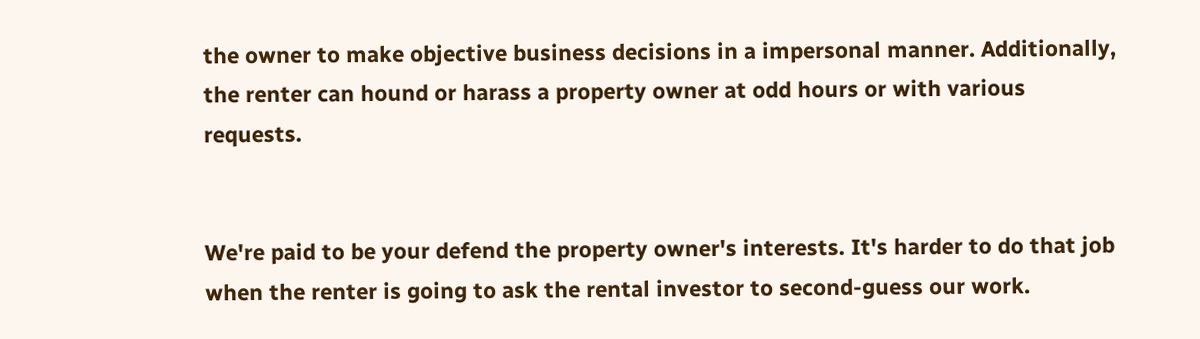the owner to make objective business decisions in a impersonal manner. Additionally, the renter can hound or harass a property owner at odd hours or with various requests.


We're paid to be your defend the property owner's interests. It's harder to do that job when the renter is going to ask the rental investor to second-guess our work.